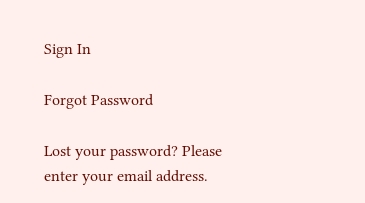Sign In

Forgot Password

Lost your password? Please enter your email address.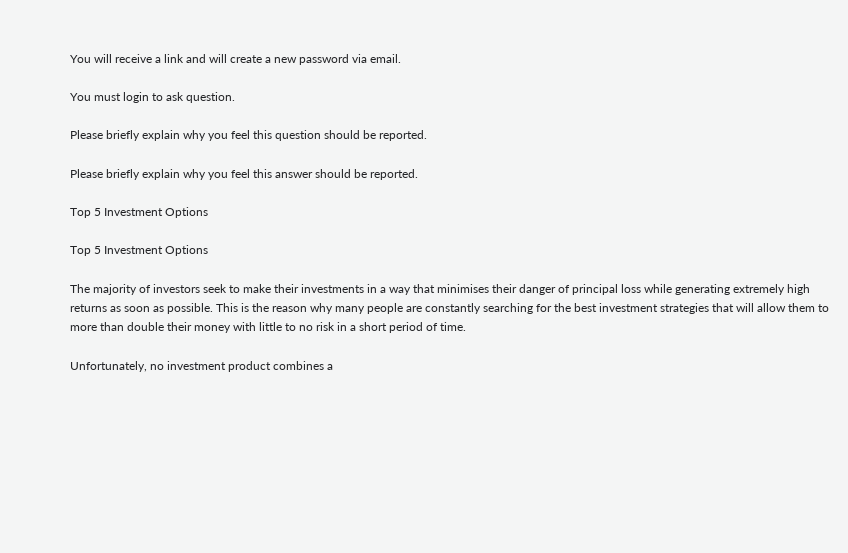You will receive a link and will create a new password via email.

You must login to ask question.

Please briefly explain why you feel this question should be reported.

Please briefly explain why you feel this answer should be reported.

Top 5 Investment Options

Top 5 Investment Options

The majority of investors seek to make their investments in a way that minimises their danger of principal loss while generating extremely high returns as soon as possible. This is the reason why many people are constantly searching for the best investment strategies that will allow them to more than double their money with little to no risk in a short period of time.

Unfortunately, no investment product combines a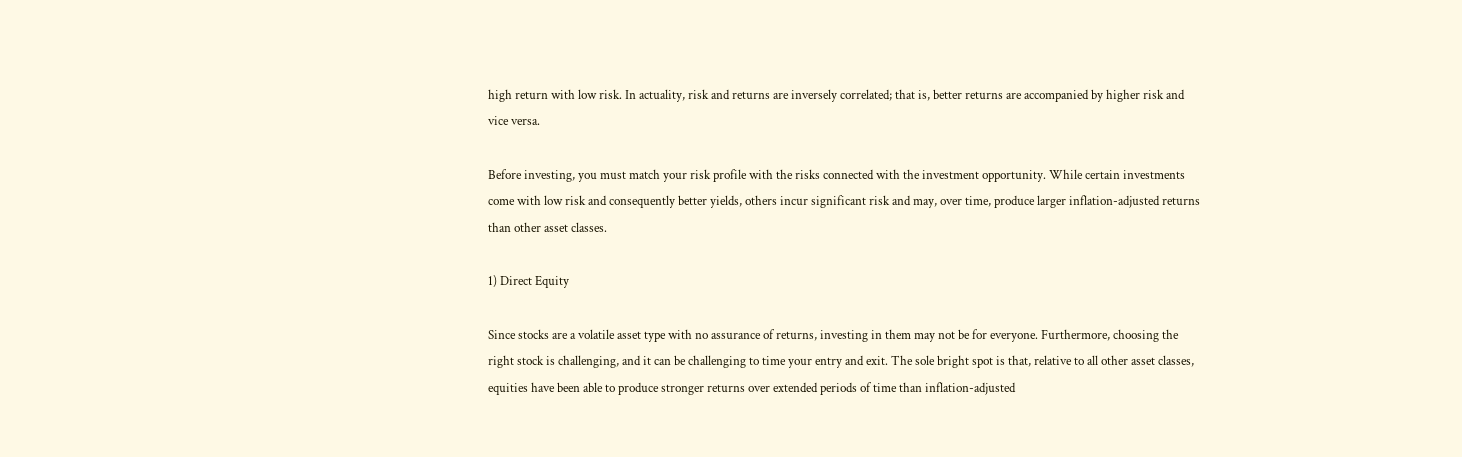high return with low risk. In actuality, risk and returns are inversely correlated; that is, better returns are accompanied by higher risk and vice versa.

Before investing, you must match your risk profile with the risks connected with the investment opportunity. While certain investments come with low risk and consequently better yields, others incur significant risk and may, over time, produce larger inflation-adjusted returns than other asset classes.

1) Direct Equity

Since stocks are a volatile asset type with no assurance of returns, investing in them may not be for everyone. Furthermore, choosing the right stock is challenging, and it can be challenging to time your entry and exit. The sole bright spot is that, relative to all other asset classes, equities have been able to produce stronger returns over extended periods of time than inflation-adjusted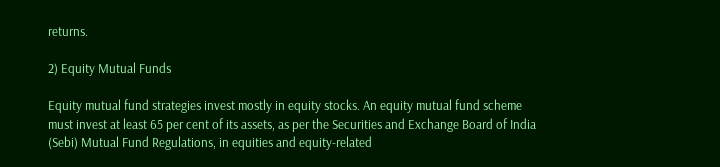returns.

2) Equity Mutual Funds

Equity mutual fund strategies invest mostly in equity stocks. An equity mutual fund scheme must invest at least 65 per cent of its assets, as per the Securities and Exchange Board of India (Sebi) Mutual Fund Regulations, in equities and equity-related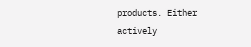products. Either actively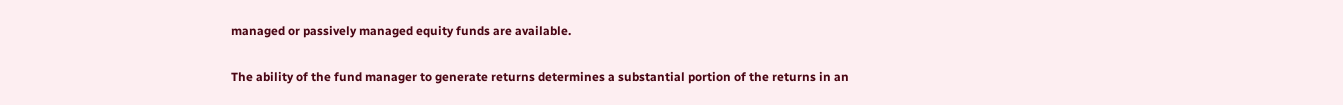managed or passively managed equity funds are available.

The ability of the fund manager to generate returns determines a substantial portion of the returns in an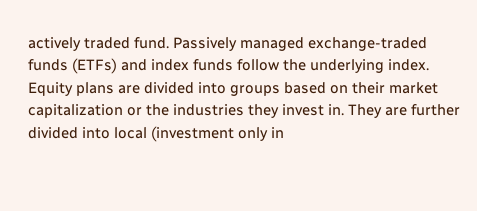actively traded fund. Passively managed exchange-traded funds (ETFs) and index funds follow the underlying index. Equity plans are divided into groups based on their market capitalization or the industries they invest in. They are further divided into local (investment only in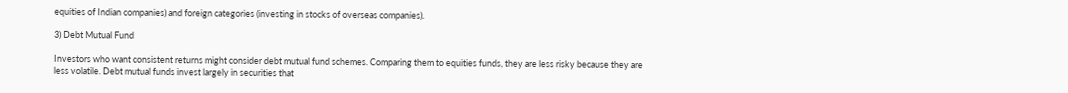equities of Indian companies) and foreign categories (investing in stocks of overseas companies).

3) Debt Mutual Fund

Investors who want consistent returns might consider debt mutual fund schemes. Comparing them to equities funds, they are less risky because they are less volatile. Debt mutual funds invest largely in securities that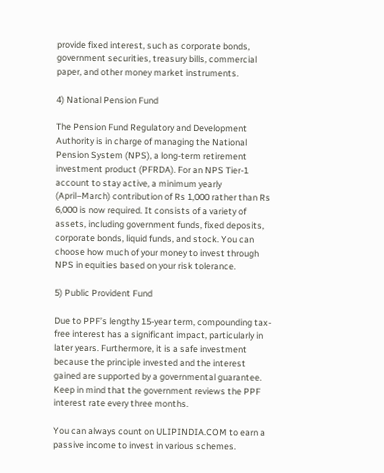provide fixed interest, such as corporate bonds, government securities, treasury bills, commercial paper, and other money market instruments.

4) National Pension Fund

The Pension Fund Regulatory and Development Authority is in charge of managing the National Pension System (NPS), a long-term retirement investment product (PFRDA). For an NPS Tier-1 account to stay active, a minimum yearly (April–March) contribution of Rs 1,000 rather than Rs 6,000 is now required. It consists of a variety of assets, including government funds, fixed deposits, corporate bonds, liquid funds, and stock. You can choose how much of your money to invest through NPS in equities based on your risk tolerance.

5) Public Provident Fund

Due to PPF’s lengthy 15-year term, compounding tax-free interest has a significant impact, particularly in later years. Furthermore, it is a safe investment because the principle invested and the interest gained are supported by a governmental guarantee. Keep in mind that the government reviews the PPF interest rate every three months.

You can always count on ULIPINDIA.COM to earn a passive income to invest in various schemes.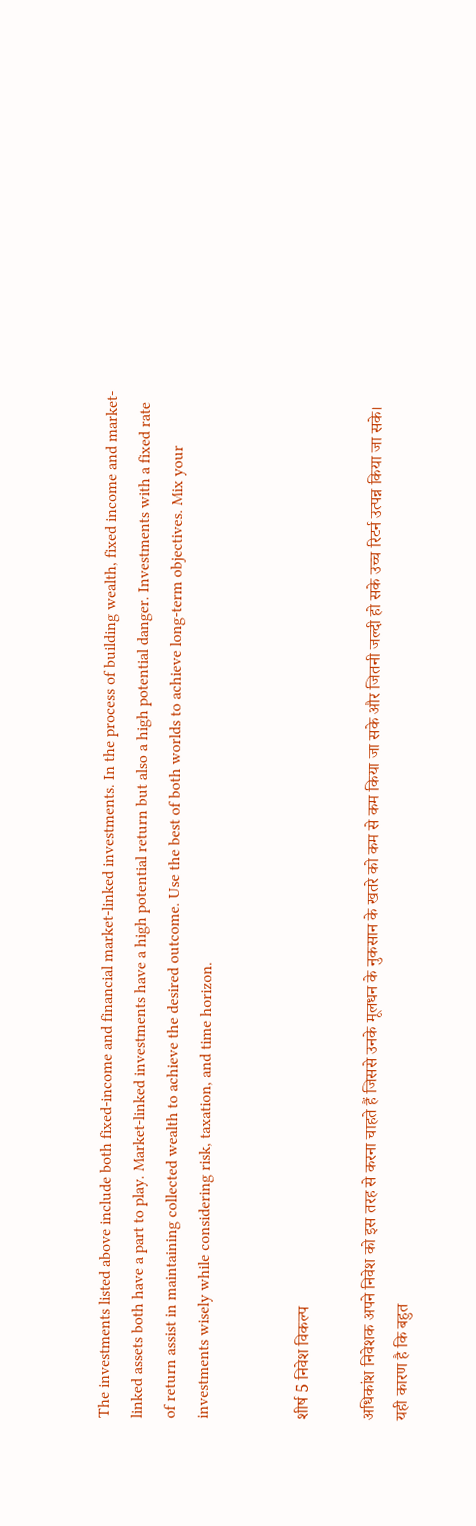The investments listed above include both fixed-income and financial market-linked investments. In the process of building wealth, fixed income and market-linked assets both have a part to play. Market-linked investments have a high potential return but also a high potential danger. Investments with a fixed rate of return assist in maintaining collected wealth to achieve the desired outcome. Use the best of both worlds to achieve long-term objectives. Mix your investments wisely while considering risk, taxation, and time horizon.


शीर्ष 5 निवेश विकल्प

अधिकांश निवेशक अपने निवेश को इस तरह से करना चाहते हैं जिससे उनके मूलधन के नुकसान के खतरे को कम से कम किया जा सके और जितनी जल्दी हो सके उच्च रिटर्न उत्पन्न किया जा सके। यही कारण है कि बहुत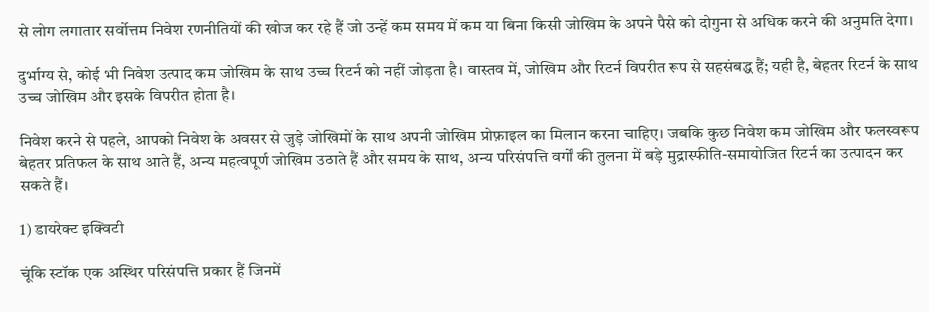से लोग लगातार सर्वोत्तम निवेश रणनीतियों की खोज कर रहे हैं जो उन्हें कम समय में कम या बिना किसी जोखिम के अपने पैसे को दोगुना से अधिक करने की अनुमति देगा।

दुर्भाग्य से, कोई भी निवेश उत्पाद कम जोखिम के साथ उच्च रिटर्न को नहीं जोड़ता है। वास्तव में, जोखिम और रिटर्न विपरीत रूप से सहसंबद्ध हैं; यही है, बेहतर रिटर्न के साथ उच्च जोखिम और इसके विपरीत होता है।

निवेश करने से पहले, आपको निवेश के अवसर से जुड़े जोखिमों के साथ अपनी जोखिम प्रोफ़ाइल का मिलान करना चाहिए। जबकि कुछ निवेश कम जोखिम और फलस्वरूप बेहतर प्रतिफल के साथ आते हैं, अन्य महत्वपूर्ण जोखिम उठाते हैं और समय के साथ, अन्य परिसंपत्ति वर्गों की तुलना में बड़े मुद्रास्फीति-समायोजित रिटर्न का उत्पादन कर सकते हैं।

1) डायरेक्ट इक्विटी

चूंकि स्टॉक एक अस्थिर परिसंपत्ति प्रकार हैं जिनमें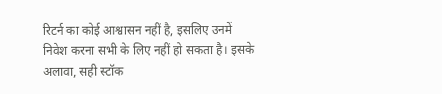रिटर्न का कोई आश्वासन नहीं है, इसलिए उनमें निवेश करना सभी के लिए नहीं हो सकता है। इसके अलावा, सही स्टॉक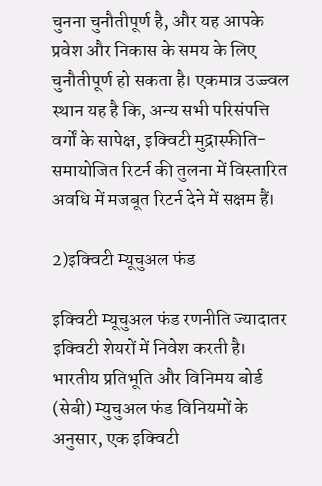चुनना चुनौतीपूर्ण है, और यह आपके प्रवेश और निकास के समय के लिए चुनौतीपूर्ण हो सकता है। एकमात्र उज्ज्वल स्थान यह है कि, अन्य सभी परिसंपत्ति वर्गों के सापेक्ष, इक्विटी मुद्रास्फीति-समायोजित रिटर्न की तुलना में विस्तारित अवधि में मजबूत रिटर्न देने में सक्षम हैं।

2)इक्विटी म्यूचुअल फंड

इक्विटी म्यूचुअल फंड रणनीति ज्यादातर इक्विटी शेयरों में निवेश करती है। भारतीय प्रतिभूति और विनिमय बोर्ड (सेबी) म्युचुअल फंड विनियमों के अनुसार, एक इक्विटी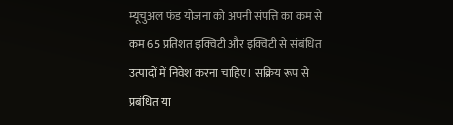म्यूचुअल फंड योजना को अपनी संपत्ति का कम से कम 65 प्रतिशत इक्विटी और इक्विटी से संबंधित उत्पादों में निवेश करना चाहिए। सक्रिय रूप से प्रबंधित या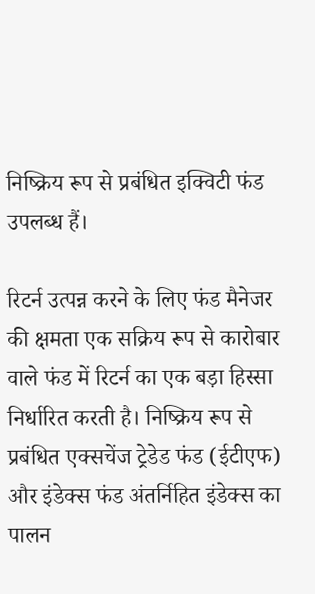निष्क्रिय रूप से प्रबंधित इक्विटी फंड उपलब्ध हैं।

रिटर्न उत्पन्न करने के लिए फंड मैनेजर की क्षमता एक सक्रिय रूप से कारोबार वाले फंड में रिटर्न का एक बड़ा हिस्सा निर्धारित करती है। निष्क्रिय रूप से प्रबंधित एक्सचेंज ट्रेडेड फंड (ईटीएफ) और इंडेक्स फंड अंतर्निहित इंडेक्स का पालन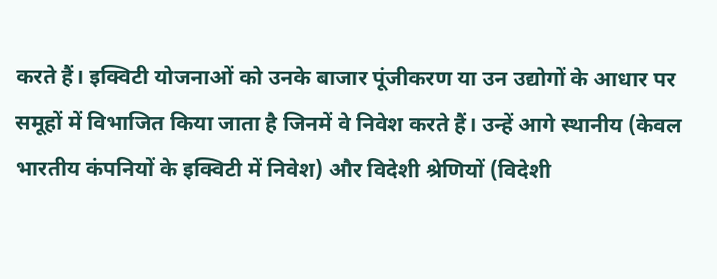करते हैं। इक्विटी योजनाओं को उनके बाजार पूंजीकरण या उन उद्योगों के आधार पर समूहों में विभाजित किया जाता है जिनमें वे निवेश करते हैं। उन्हें आगे स्थानीय (केवल भारतीय कंपनियों के इक्विटी में निवेश) और विदेशी श्रेणियों (विदेशी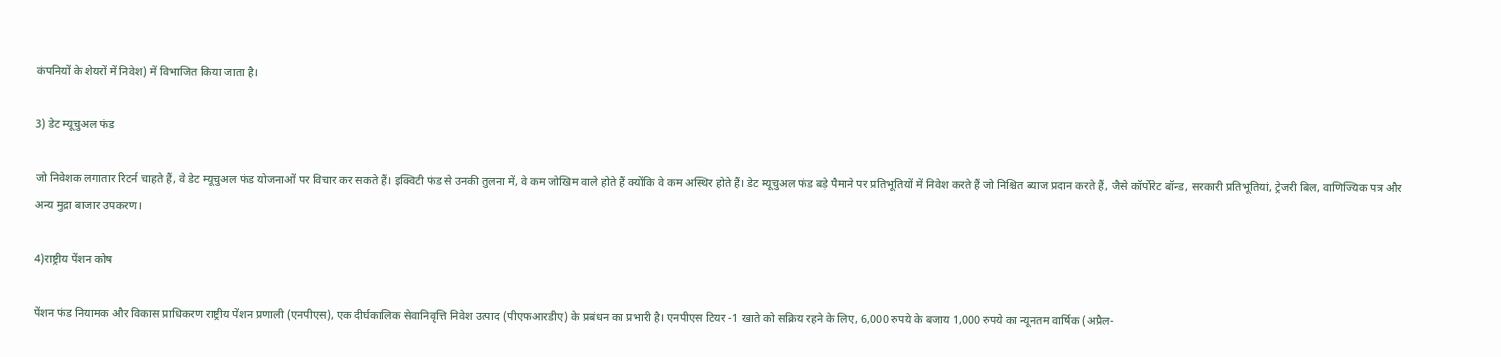कंपनियों के शेयरों में निवेश) में विभाजित किया जाता है।

3) डेट म्यूचुअल फंड

जो निवेशक लगातार रिटर्न चाहते हैं, वे डेट म्यूचुअल फंड योजनाओं पर विचार कर सकते हैं। इक्विटी फंड से उनकी तुलना में, वे कम जोखिम वाले होते हैं क्योंकि वे कम अस्थिर होते हैं। डेट म्यूचुअल फंड बड़े पैमाने पर प्रतिभूतियों में निवेश करते हैं जो निश्चित ब्याज प्रदान करते हैं, जैसे कॉर्पोरेट बॉन्ड, सरकारी प्रतिभूतियां, ट्रेजरी बिल, वाणिज्यिक पत्र और अन्य मुद्रा बाजार उपकरण।

4)राष्ट्रीय पेंशन कोष

पेंशन फंड नियामक और विकास प्राधिकरण राष्ट्रीय पेंशन प्रणाली (एनपीएस), एक दीर्घकालिक सेवानिवृत्ति निवेश उत्पाद (पीएफआरडीए) के प्रबंधन का प्रभारी है। एनपीएस टियर -1 खाते को सक्रिय रहने के लिए, 6,000 रुपये के बजाय 1,000 रुपये का न्यूनतम वार्षिक (अप्रैल-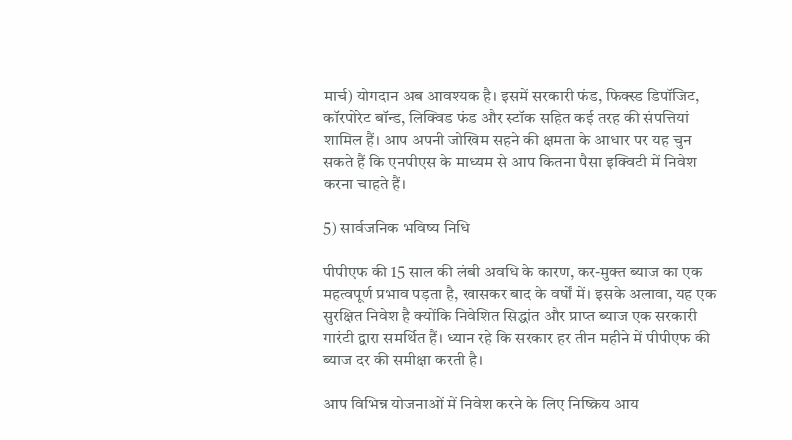मार्च) योगदान अब आवश्यक है। इसमें सरकारी फंड, फिक्स्ड डिपॉजिट, कॉरपोरेट बॉन्ड, लिक्विड फंड और स्टॉक सहित कई तरह की संपत्तियां शामिल हैं। आप अपनी जोखिम सहने की क्षमता के आधार पर यह चुन सकते हैं कि एनपीएस के माध्यम से आप कितना पैसा इक्विटी में निवेश करना चाहते हैं।

5) सार्वजनिक भविष्य निधि

पीपीएफ की 15 साल की लंबी अवधि के कारण, कर-मुक्त ब्याज का एक महत्वपूर्ण प्रभाव पड़ता है, खासकर बाद के वर्षों में। इसके अलावा, यह एक सुरक्षित निवेश है क्योंकि निवेशित सिद्धांत और प्राप्त ब्याज एक सरकारी गारंटी द्वारा समर्थित हैं। ध्यान रहे कि सरकार हर तीन महीने में पीपीएफ की ब्याज दर की समीक्षा करती है।

आप विभिन्न योजनाओं में निवेश करने के लिए निष्क्रिय आय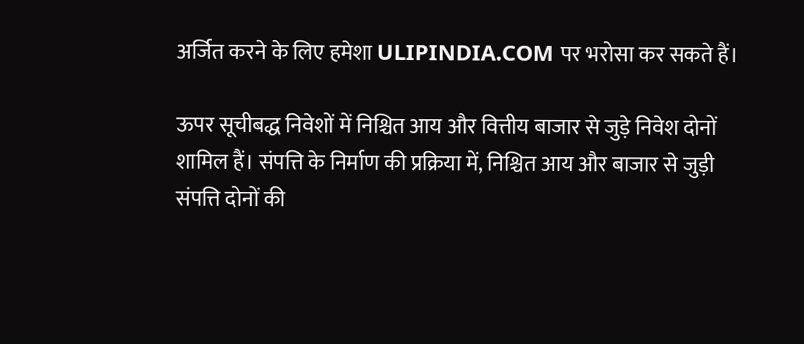अर्जित करने के लिए हमेशा ULIPINDIA.COM पर भरोसा कर सकते हैं।

ऊपर सूचीबद्ध निवेशों में निश्चित आय और वित्तीय बाजार से जुड़े निवेश दोनों शामिल हैं। संपत्ति के निर्माण की प्रक्रिया में, निश्चित आय और बाजार से जुड़ी संपत्ति दोनों की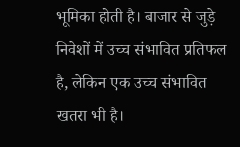भूमिका होती है। बाजार से जुड़े निवेशों में उच्च संभावित प्रतिफल है, लेकिन एक उच्च संभावित खतरा भी है।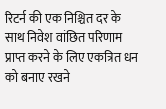रिटर्न की एक निश्चित दर के साथ निवेश वांछित परिणाम प्राप्त करने के लिए एकत्रित धन को बनाए रखने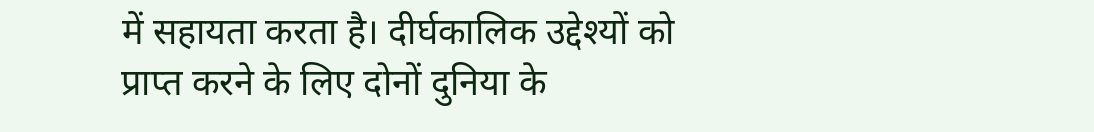में सहायता करता है। दीर्घकालिक उद्देश्यों को प्राप्त करने के लिए दोनों दुनिया के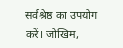सर्वश्रेष्ठ का उपयोग करें। जोखिम,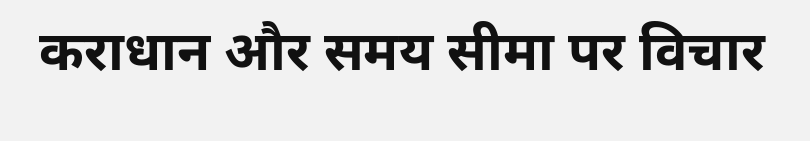कराधान और समय सीमा पर विचार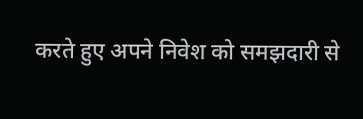करते हुए अपने निवेश को समझदारी से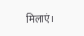मिलाएं।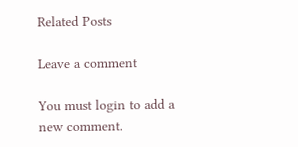Related Posts

Leave a comment

You must login to add a new comment.